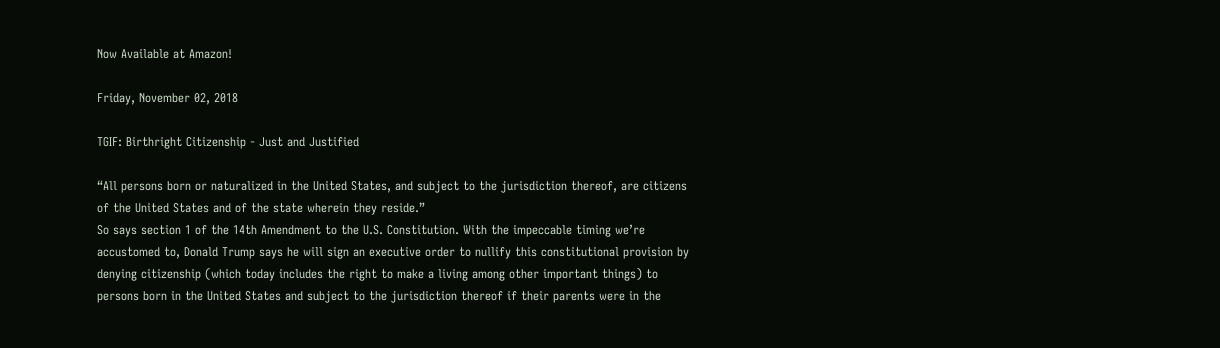Now Available at Amazon!

Friday, November 02, 2018

TGIF: Birthright Citizenship - Just and Justified

“All persons born or naturalized in the United States, and subject to the jurisdiction thereof, are citizens of the United States and of the state wherein they reside.”
So says section 1 of the 14th Amendment to the U.S. Constitution. With the impeccable timing we’re accustomed to, Donald Trump says he will sign an executive order to nullify this constitutional provision by denying citizenship (which today includes the right to make a living among other important things) to persons born in the United States and subject to the jurisdiction thereof if their parents were in the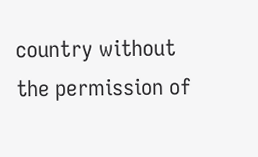country without the permission of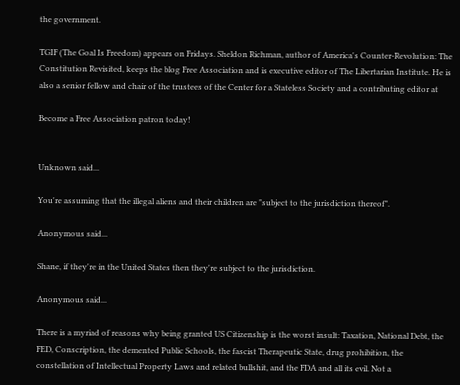the government.

TGIF (The Goal Is Freedom) appears on Fridays. Sheldon Richman, author of America's Counter-Revolution: The Constitution Revisited, keeps the blog Free Association and is executive editor of The Libertarian Institute. He is also a senior fellow and chair of the trustees of the Center for a Stateless Society and a contributing editor at

Become a Free Association patron today!


Unknown said...

You're assuming that the illegal aliens and their children are "subject to the jurisdiction thereof".

Anonymous said...

Shane, if they're in the United States then they're subject to the jurisdiction.

Anonymous said...

There is a myriad of reasons why being granted US Citizenship is the worst insult: Taxation, National Debt, the FED, Conscription, the demented Public Schools, the fascist Therapeutic State, drug prohibition, the constellation of Intellectual Property Laws and related bullshit, and the FDA and all its evil. Not a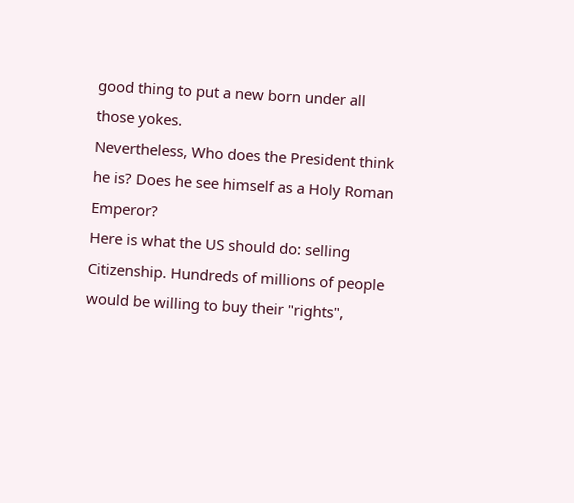good thing to put a new born under all those yokes.
Nevertheless, Who does the President think he is? Does he see himself as a Holy Roman Emperor?
Here is what the US should do: selling Citizenship. Hundreds of millions of people would be willing to buy their "rights",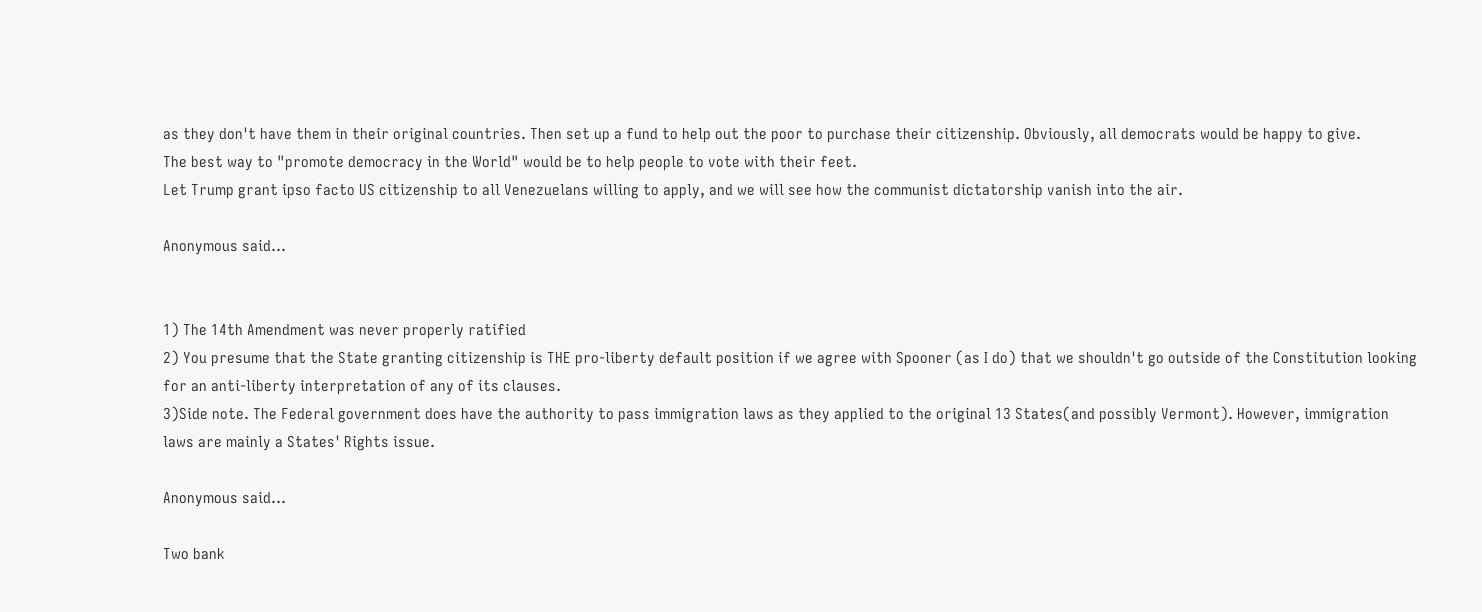as they don't have them in their original countries. Then set up a fund to help out the poor to purchase their citizenship. Obviously, all democrats would be happy to give.
The best way to "promote democracy in the World" would be to help people to vote with their feet.
Let Trump grant ipso facto US citizenship to all Venezuelans willing to apply, and we will see how the communist dictatorship vanish into the air.

Anonymous said...


1) The 14th Amendment was never properly ratified
2) You presume that the State granting citizenship is THE pro-liberty default position if we agree with Spooner (as I do) that we shouldn't go outside of the Constitution looking for an anti-liberty interpretation of any of its clauses.
3)Side note. The Federal government does have the authority to pass immigration laws as they applied to the original 13 States(and possibly Vermont). However, immigration laws are mainly a States' Rights issue.

Anonymous said...

Two bank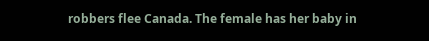robbers flee Canada. The female has her baby in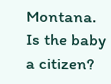Montana. Is the baby a citizen?